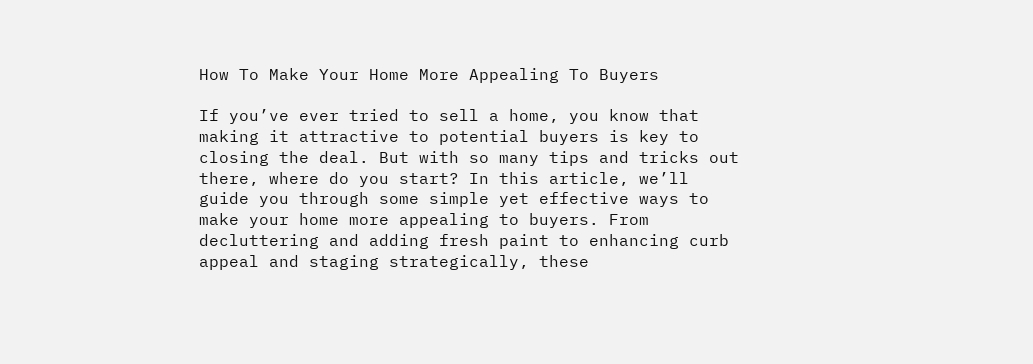How To Make Your Home More Appealing To Buyers

If you’ve ever tried to sell a home, you know that making it attractive to potential buyers is key to closing the deal. But with so many tips and tricks out there, where do you start? In this article, we’ll guide you through some simple yet effective ways to make your home more appealing to buyers. From decluttering and adding fresh paint to enhancing curb appeal and staging strategically, these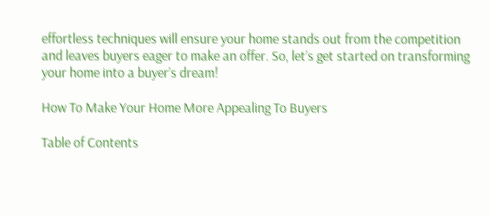effortless techniques will ensure your home stands out from the competition and leaves buyers eager to make an offer. So, let’s get started on transforming your home into a buyer’s dream!

How To Make Your Home More Appealing To Buyers

Table of Contents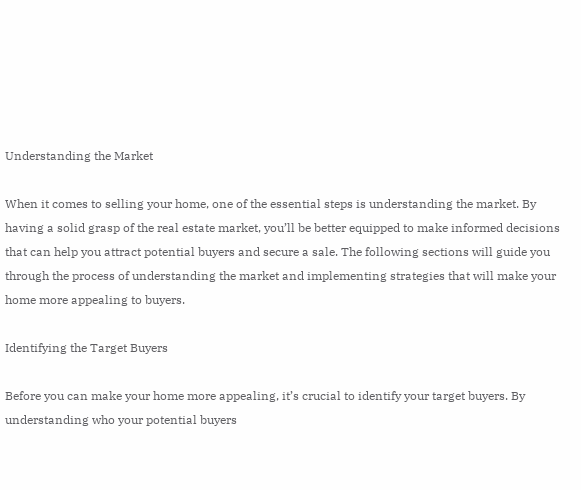Understanding the Market

When it comes to selling your home, one of the essential steps is understanding the market. By having a solid grasp of the real estate market, you’ll be better equipped to make informed decisions that can help you attract potential buyers and secure a sale. The following sections will guide you through the process of understanding the market and implementing strategies that will make your home more appealing to buyers.

Identifying the Target Buyers

Before you can make your home more appealing, it’s crucial to identify your target buyers. By understanding who your potential buyers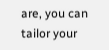are, you can tailor your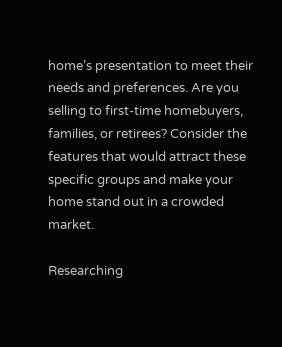home’s presentation to meet their needs and preferences. Are you selling to first-time homebuyers, families, or retirees? Consider the features that would attract these specific groups and make your home stand out in a crowded market.

Researching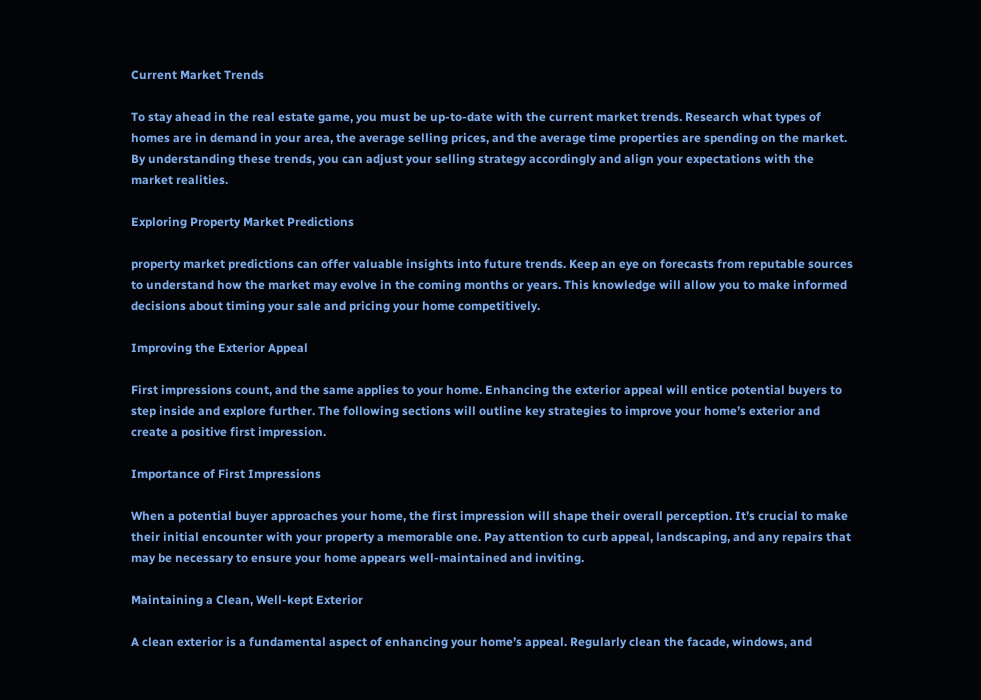Current Market Trends

To stay ahead in the real estate game, you must be up-to-date with the current market trends. Research what types of homes are in demand in your area, the average selling prices, and the average time properties are spending on the market. By understanding these trends, you can adjust your selling strategy accordingly and align your expectations with the market realities.

Exploring Property Market Predictions

property market predictions can offer valuable insights into future trends. Keep an eye on forecasts from reputable sources to understand how the market may evolve in the coming months or years. This knowledge will allow you to make informed decisions about timing your sale and pricing your home competitively.

Improving the Exterior Appeal

First impressions count, and the same applies to your home. Enhancing the exterior appeal will entice potential buyers to step inside and explore further. The following sections will outline key strategies to improve your home’s exterior and create a positive first impression.

Importance of First Impressions

When a potential buyer approaches your home, the first impression will shape their overall perception. It’s crucial to make their initial encounter with your property a memorable one. Pay attention to curb appeal, landscaping, and any repairs that may be necessary to ensure your home appears well-maintained and inviting.

Maintaining a Clean, Well-kept Exterior

A clean exterior is a fundamental aspect of enhancing your home’s appeal. Regularly clean the facade, windows, and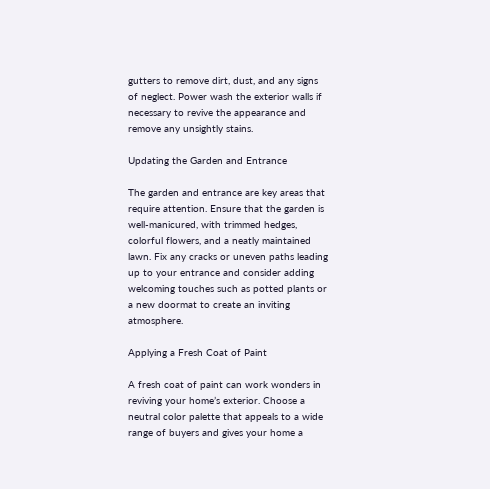gutters to remove dirt, dust, and any signs of neglect. Power wash the exterior walls if necessary to revive the appearance and remove any unsightly stains.

Updating the Garden and Entrance

The garden and entrance are key areas that require attention. Ensure that the garden is well-manicured, with trimmed hedges, colorful flowers, and a neatly maintained lawn. Fix any cracks or uneven paths leading up to your entrance and consider adding welcoming touches such as potted plants or a new doormat to create an inviting atmosphere.

Applying a Fresh Coat of Paint

A fresh coat of paint can work wonders in reviving your home’s exterior. Choose a neutral color palette that appeals to a wide range of buyers and gives your home a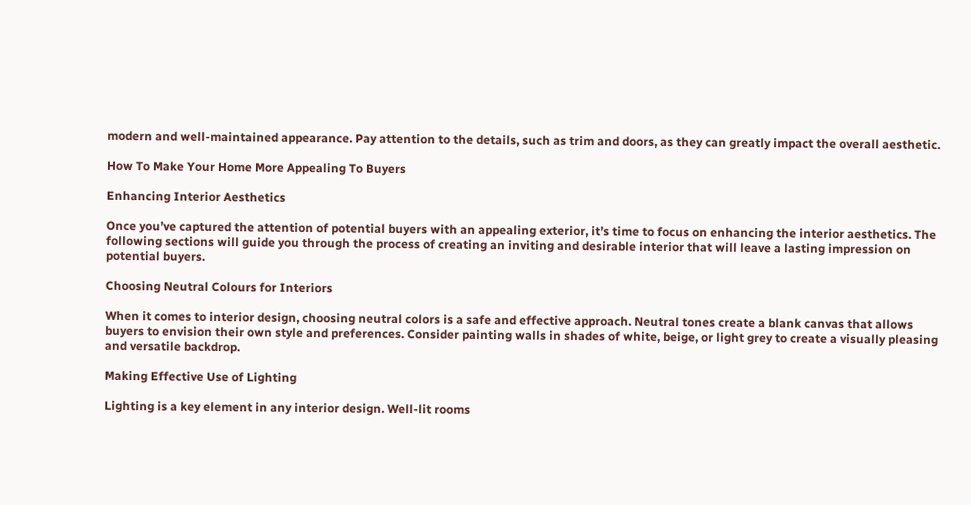modern and well-maintained appearance. Pay attention to the details, such as trim and doors, as they can greatly impact the overall aesthetic.

How To Make Your Home More Appealing To Buyers

Enhancing Interior Aesthetics

Once you’ve captured the attention of potential buyers with an appealing exterior, it’s time to focus on enhancing the interior aesthetics. The following sections will guide you through the process of creating an inviting and desirable interior that will leave a lasting impression on potential buyers.

Choosing Neutral Colours for Interiors

When it comes to interior design, choosing neutral colors is a safe and effective approach. Neutral tones create a blank canvas that allows buyers to envision their own style and preferences. Consider painting walls in shades of white, beige, or light grey to create a visually pleasing and versatile backdrop.

Making Effective Use of Lighting

Lighting is a key element in any interior design. Well-lit rooms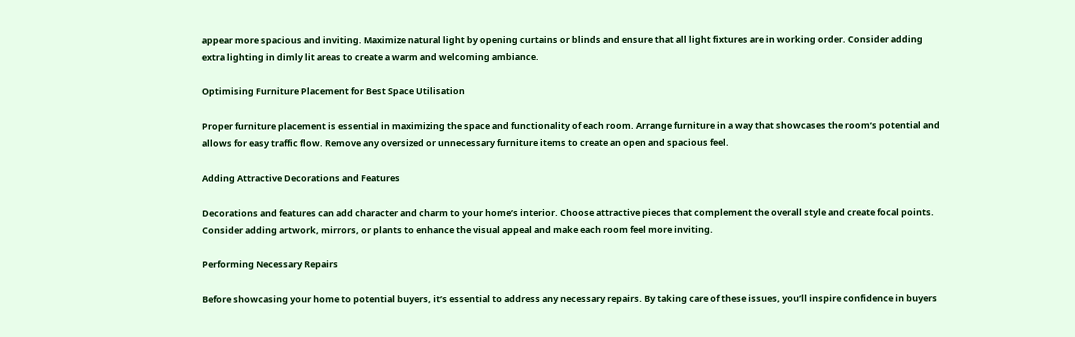appear more spacious and inviting. Maximize natural light by opening curtains or blinds and ensure that all light fixtures are in working order. Consider adding extra lighting in dimly lit areas to create a warm and welcoming ambiance.

Optimising Furniture Placement for Best Space Utilisation

Proper furniture placement is essential in maximizing the space and functionality of each room. Arrange furniture in a way that showcases the room’s potential and allows for easy traffic flow. Remove any oversized or unnecessary furniture items to create an open and spacious feel.

Adding Attractive Decorations and Features

Decorations and features can add character and charm to your home’s interior. Choose attractive pieces that complement the overall style and create focal points. Consider adding artwork, mirrors, or plants to enhance the visual appeal and make each room feel more inviting.

Performing Necessary Repairs

Before showcasing your home to potential buyers, it’s essential to address any necessary repairs. By taking care of these issues, you’ll inspire confidence in buyers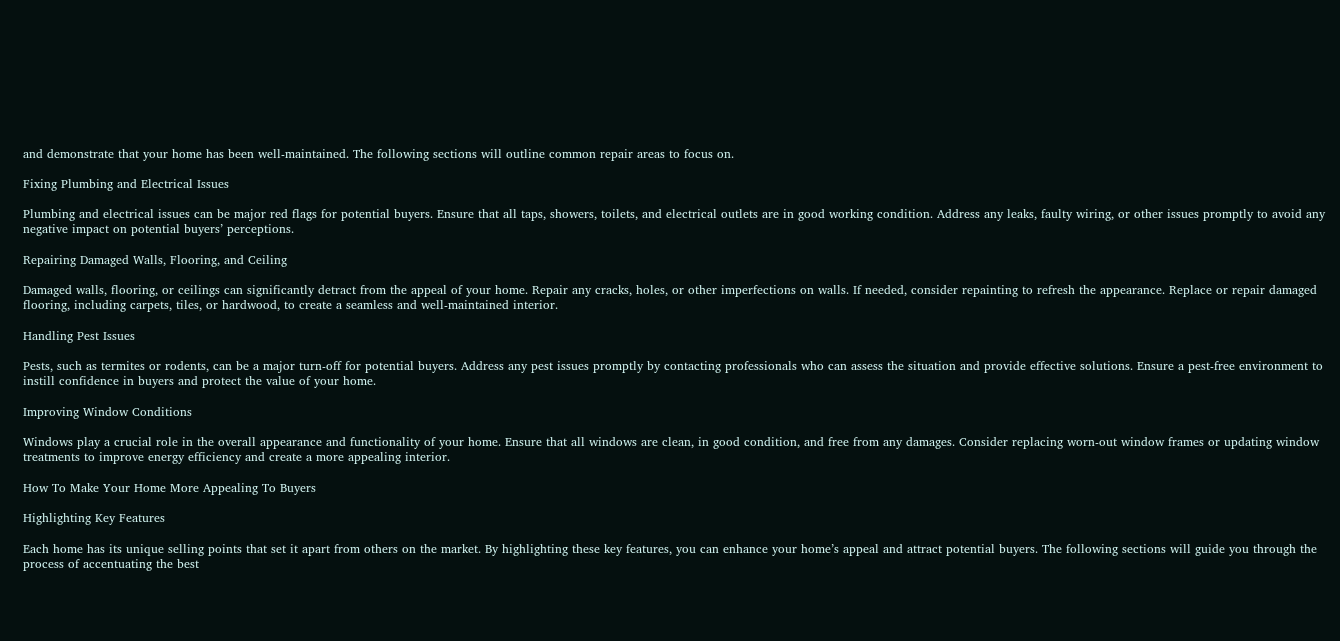and demonstrate that your home has been well-maintained. The following sections will outline common repair areas to focus on.

Fixing Plumbing and Electrical Issues

Plumbing and electrical issues can be major red flags for potential buyers. Ensure that all taps, showers, toilets, and electrical outlets are in good working condition. Address any leaks, faulty wiring, or other issues promptly to avoid any negative impact on potential buyers’ perceptions.

Repairing Damaged Walls, Flooring, and Ceiling

Damaged walls, flooring, or ceilings can significantly detract from the appeal of your home. Repair any cracks, holes, or other imperfections on walls. If needed, consider repainting to refresh the appearance. Replace or repair damaged flooring, including carpets, tiles, or hardwood, to create a seamless and well-maintained interior.

Handling Pest Issues

Pests, such as termites or rodents, can be a major turn-off for potential buyers. Address any pest issues promptly by contacting professionals who can assess the situation and provide effective solutions. Ensure a pest-free environment to instill confidence in buyers and protect the value of your home.

Improving Window Conditions

Windows play a crucial role in the overall appearance and functionality of your home. Ensure that all windows are clean, in good condition, and free from any damages. Consider replacing worn-out window frames or updating window treatments to improve energy efficiency and create a more appealing interior.

How To Make Your Home More Appealing To Buyers

Highlighting Key Features

Each home has its unique selling points that set it apart from others on the market. By highlighting these key features, you can enhance your home’s appeal and attract potential buyers. The following sections will guide you through the process of accentuating the best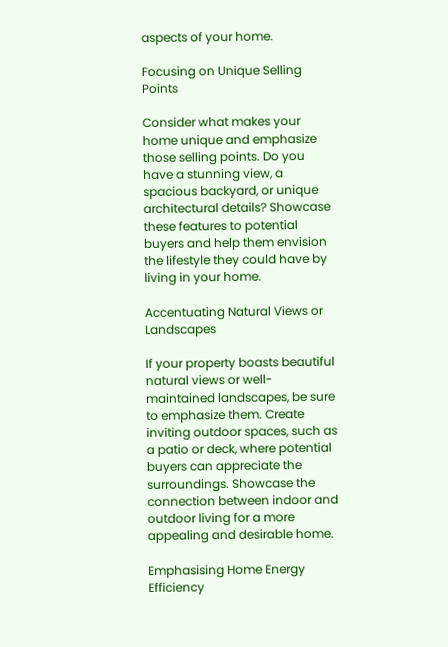aspects of your home.

Focusing on Unique Selling Points

Consider what makes your home unique and emphasize those selling points. Do you have a stunning view, a spacious backyard, or unique architectural details? Showcase these features to potential buyers and help them envision the lifestyle they could have by living in your home.

Accentuating Natural Views or Landscapes

If your property boasts beautiful natural views or well-maintained landscapes, be sure to emphasize them. Create inviting outdoor spaces, such as a patio or deck, where potential buyers can appreciate the surroundings. Showcase the connection between indoor and outdoor living for a more appealing and desirable home.

Emphasising Home Energy Efficiency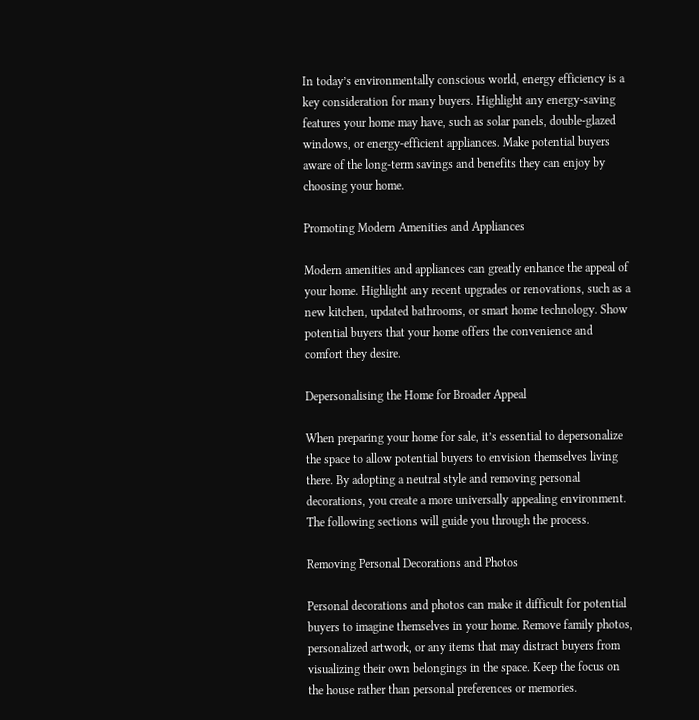In today’s environmentally conscious world, energy efficiency is a key consideration for many buyers. Highlight any energy-saving features your home may have, such as solar panels, double-glazed windows, or energy-efficient appliances. Make potential buyers aware of the long-term savings and benefits they can enjoy by choosing your home.

Promoting Modern Amenities and Appliances

Modern amenities and appliances can greatly enhance the appeal of your home. Highlight any recent upgrades or renovations, such as a new kitchen, updated bathrooms, or smart home technology. Show potential buyers that your home offers the convenience and comfort they desire.

Depersonalising the Home for Broader Appeal

When preparing your home for sale, it’s essential to depersonalize the space to allow potential buyers to envision themselves living there. By adopting a neutral style and removing personal decorations, you create a more universally appealing environment. The following sections will guide you through the process.

Removing Personal Decorations and Photos

Personal decorations and photos can make it difficult for potential buyers to imagine themselves in your home. Remove family photos, personalized artwork, or any items that may distract buyers from visualizing their own belongings in the space. Keep the focus on the house rather than personal preferences or memories.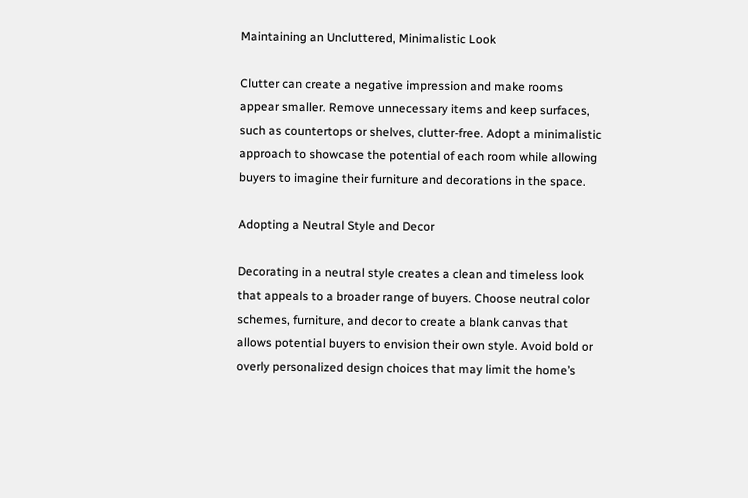Maintaining an Uncluttered, Minimalistic Look

Clutter can create a negative impression and make rooms appear smaller. Remove unnecessary items and keep surfaces, such as countertops or shelves, clutter-free. Adopt a minimalistic approach to showcase the potential of each room while allowing buyers to imagine their furniture and decorations in the space.

Adopting a Neutral Style and Decor

Decorating in a neutral style creates a clean and timeless look that appeals to a broader range of buyers. Choose neutral color schemes, furniture, and decor to create a blank canvas that allows potential buyers to envision their own style. Avoid bold or overly personalized design choices that may limit the home’s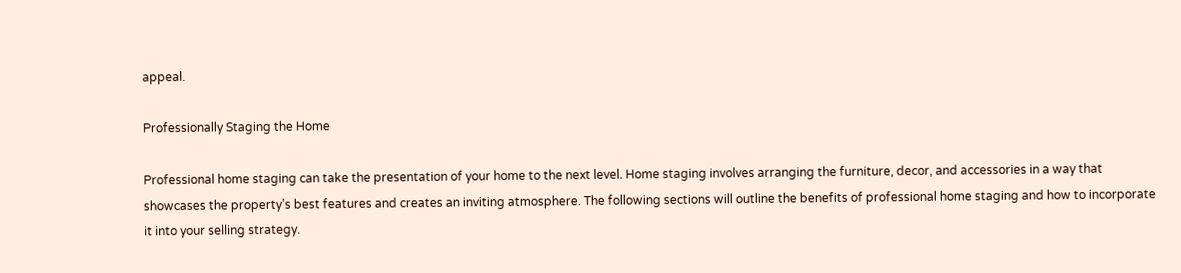appeal.

Professionally Staging the Home

Professional home staging can take the presentation of your home to the next level. Home staging involves arranging the furniture, decor, and accessories in a way that showcases the property’s best features and creates an inviting atmosphere. The following sections will outline the benefits of professional home staging and how to incorporate it into your selling strategy.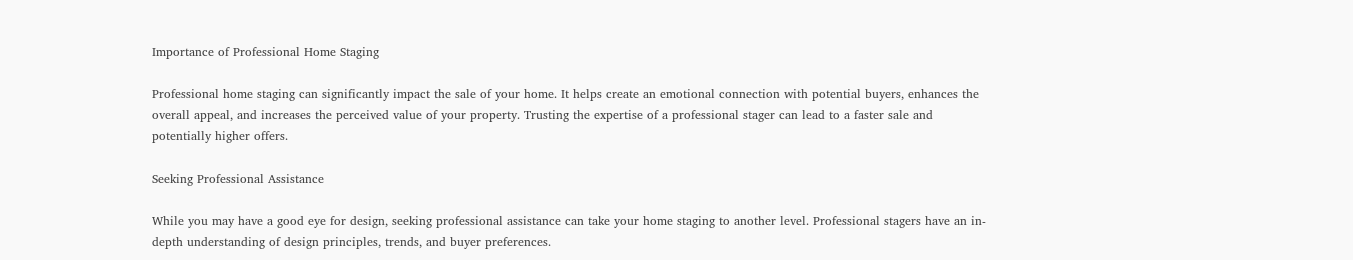Importance of Professional Home Staging

Professional home staging can significantly impact the sale of your home. It helps create an emotional connection with potential buyers, enhances the overall appeal, and increases the perceived value of your property. Trusting the expertise of a professional stager can lead to a faster sale and potentially higher offers.

Seeking Professional Assistance

While you may have a good eye for design, seeking professional assistance can take your home staging to another level. Professional stagers have an in-depth understanding of design principles, trends, and buyer preferences.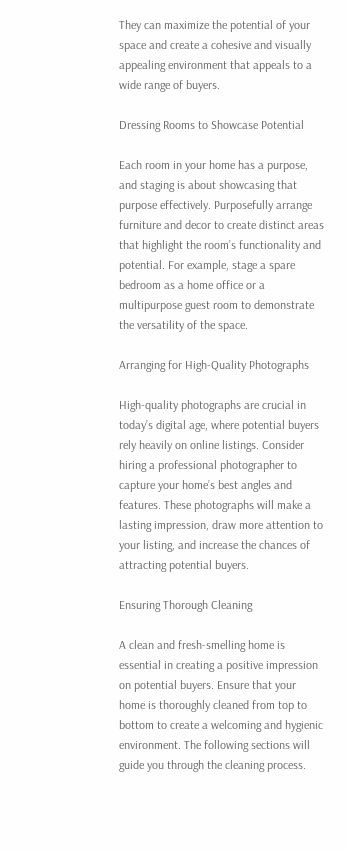They can maximize the potential of your space and create a cohesive and visually appealing environment that appeals to a wide range of buyers.

Dressing Rooms to Showcase Potential

Each room in your home has a purpose, and staging is about showcasing that purpose effectively. Purposefully arrange furniture and decor to create distinct areas that highlight the room’s functionality and potential. For example, stage a spare bedroom as a home office or a multipurpose guest room to demonstrate the versatility of the space.

Arranging for High-Quality Photographs

High-quality photographs are crucial in today’s digital age, where potential buyers rely heavily on online listings. Consider hiring a professional photographer to capture your home’s best angles and features. These photographs will make a lasting impression, draw more attention to your listing, and increase the chances of attracting potential buyers.

Ensuring Thorough Cleaning

A clean and fresh-smelling home is essential in creating a positive impression on potential buyers. Ensure that your home is thoroughly cleaned from top to bottom to create a welcoming and hygienic environment. The following sections will guide you through the cleaning process.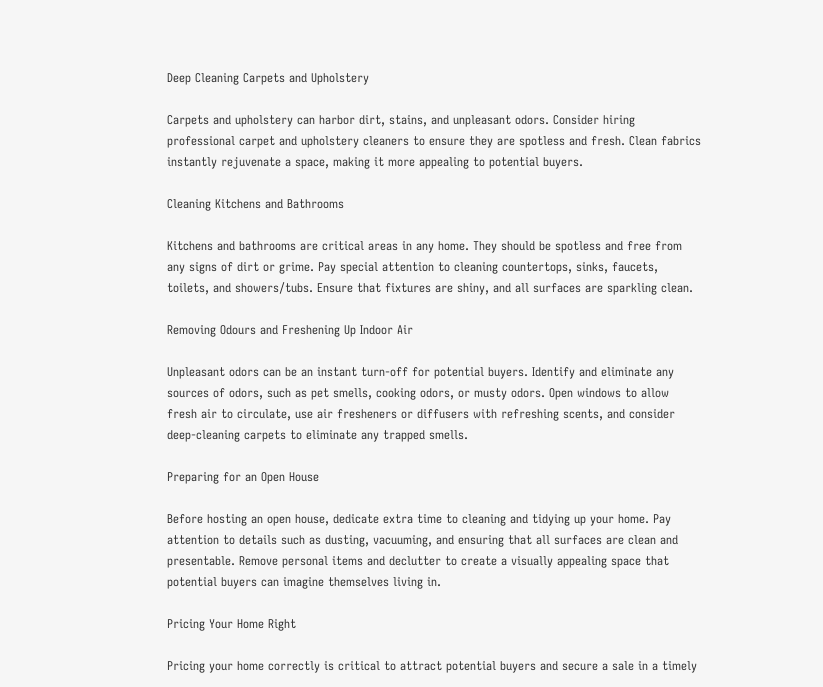Deep Cleaning Carpets and Upholstery

Carpets and upholstery can harbor dirt, stains, and unpleasant odors. Consider hiring professional carpet and upholstery cleaners to ensure they are spotless and fresh. Clean fabrics instantly rejuvenate a space, making it more appealing to potential buyers.

Cleaning Kitchens and Bathrooms

Kitchens and bathrooms are critical areas in any home. They should be spotless and free from any signs of dirt or grime. Pay special attention to cleaning countertops, sinks, faucets, toilets, and showers/tubs. Ensure that fixtures are shiny, and all surfaces are sparkling clean.

Removing Odours and Freshening Up Indoor Air

Unpleasant odors can be an instant turn-off for potential buyers. Identify and eliminate any sources of odors, such as pet smells, cooking odors, or musty odors. Open windows to allow fresh air to circulate, use air fresheners or diffusers with refreshing scents, and consider deep-cleaning carpets to eliminate any trapped smells.

Preparing for an Open House

Before hosting an open house, dedicate extra time to cleaning and tidying up your home. Pay attention to details such as dusting, vacuuming, and ensuring that all surfaces are clean and presentable. Remove personal items and declutter to create a visually appealing space that potential buyers can imagine themselves living in.

Pricing Your Home Right

Pricing your home correctly is critical to attract potential buyers and secure a sale in a timely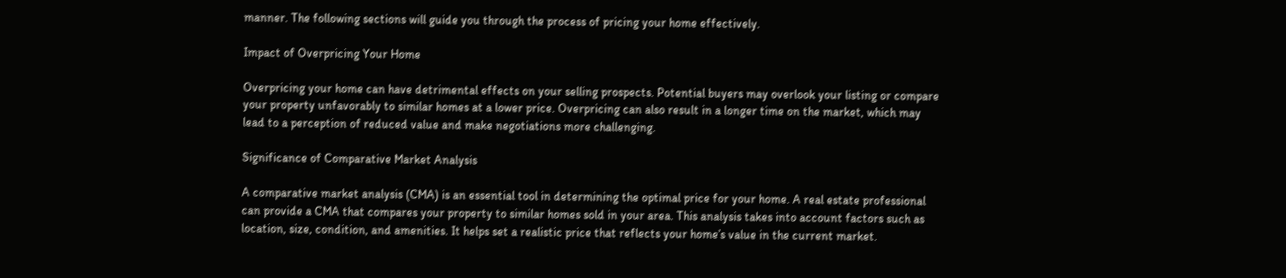manner. The following sections will guide you through the process of pricing your home effectively.

Impact of Overpricing Your Home

Overpricing your home can have detrimental effects on your selling prospects. Potential buyers may overlook your listing or compare your property unfavorably to similar homes at a lower price. Overpricing can also result in a longer time on the market, which may lead to a perception of reduced value and make negotiations more challenging.

Significance of Comparative Market Analysis

A comparative market analysis (CMA) is an essential tool in determining the optimal price for your home. A real estate professional can provide a CMA that compares your property to similar homes sold in your area. This analysis takes into account factors such as location, size, condition, and amenities. It helps set a realistic price that reflects your home’s value in the current market.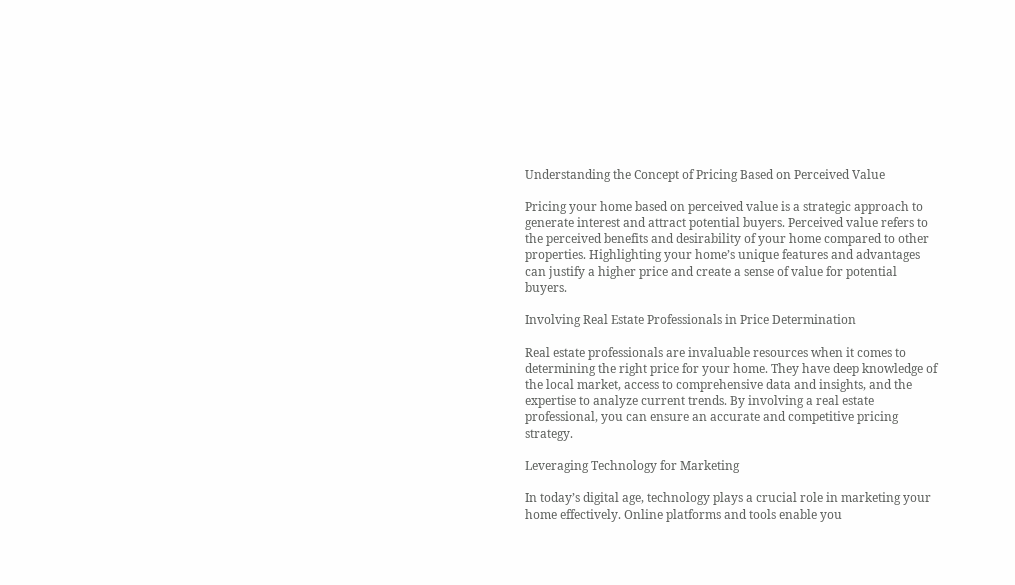Understanding the Concept of Pricing Based on Perceived Value

Pricing your home based on perceived value is a strategic approach to generate interest and attract potential buyers. Perceived value refers to the perceived benefits and desirability of your home compared to other properties. Highlighting your home’s unique features and advantages can justify a higher price and create a sense of value for potential buyers.

Involving Real Estate Professionals in Price Determination

Real estate professionals are invaluable resources when it comes to determining the right price for your home. They have deep knowledge of the local market, access to comprehensive data and insights, and the expertise to analyze current trends. By involving a real estate professional, you can ensure an accurate and competitive pricing strategy.

Leveraging Technology for Marketing

In today’s digital age, technology plays a crucial role in marketing your home effectively. Online platforms and tools enable you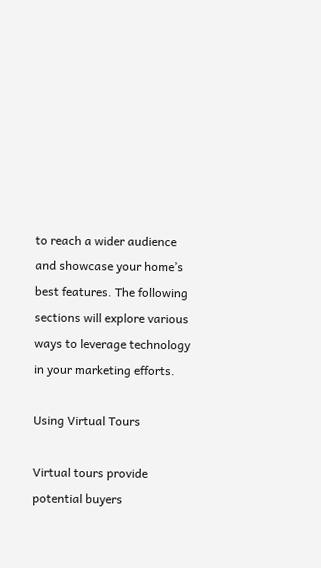to reach a wider audience and showcase your home’s best features. The following sections will explore various ways to leverage technology in your marketing efforts.

Using Virtual Tours

Virtual tours provide potential buyers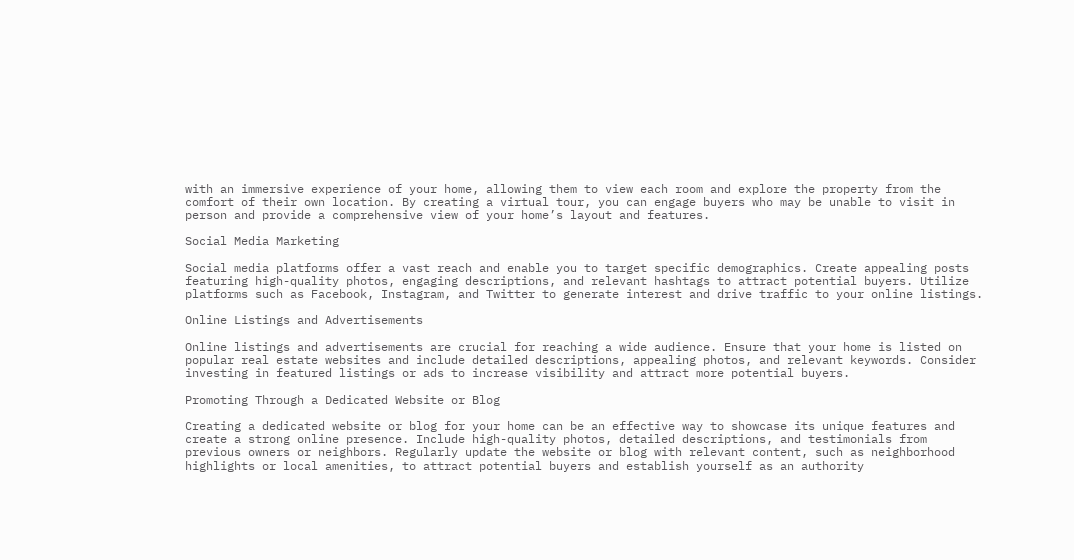with an immersive experience of your home, allowing them to view each room and explore the property from the comfort of their own location. By creating a virtual tour, you can engage buyers who may be unable to visit in person and provide a comprehensive view of your home’s layout and features.

Social Media Marketing

Social media platforms offer a vast reach and enable you to target specific demographics. Create appealing posts featuring high-quality photos, engaging descriptions, and relevant hashtags to attract potential buyers. Utilize platforms such as Facebook, Instagram, and Twitter to generate interest and drive traffic to your online listings.

Online Listings and Advertisements

Online listings and advertisements are crucial for reaching a wide audience. Ensure that your home is listed on popular real estate websites and include detailed descriptions, appealing photos, and relevant keywords. Consider investing in featured listings or ads to increase visibility and attract more potential buyers.

Promoting Through a Dedicated Website or Blog

Creating a dedicated website or blog for your home can be an effective way to showcase its unique features and create a strong online presence. Include high-quality photos, detailed descriptions, and testimonials from previous owners or neighbors. Regularly update the website or blog with relevant content, such as neighborhood highlights or local amenities, to attract potential buyers and establish yourself as an authority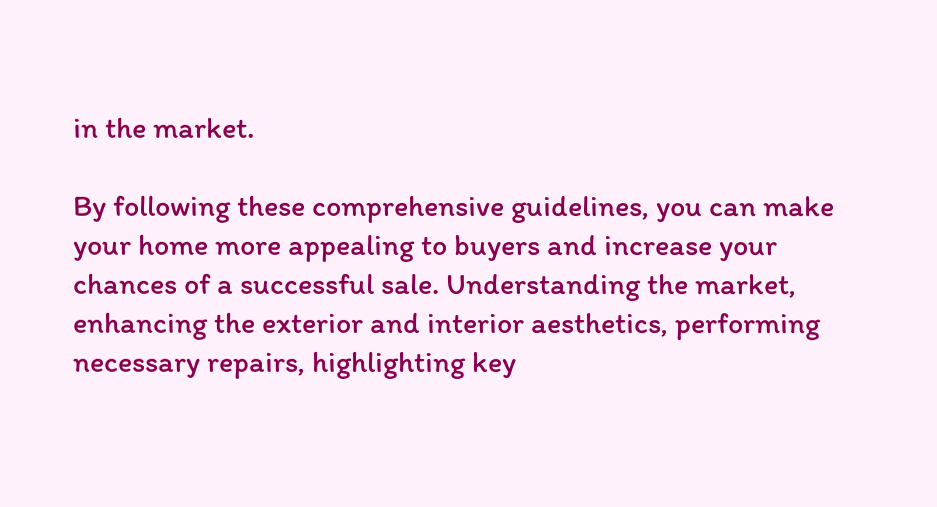in the market.

By following these comprehensive guidelines, you can make your home more appealing to buyers and increase your chances of a successful sale. Understanding the market, enhancing the exterior and interior aesthetics, performing necessary repairs, highlighting key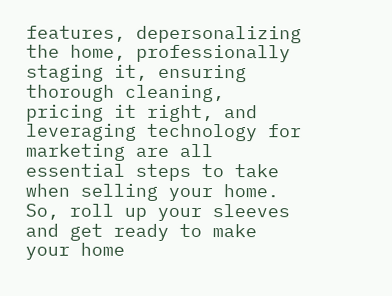features, depersonalizing the home, professionally staging it, ensuring thorough cleaning, pricing it right, and leveraging technology for marketing are all essential steps to take when selling your home. So, roll up your sleeves and get ready to make your home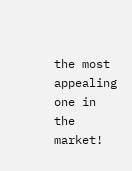the most appealing one in the market!